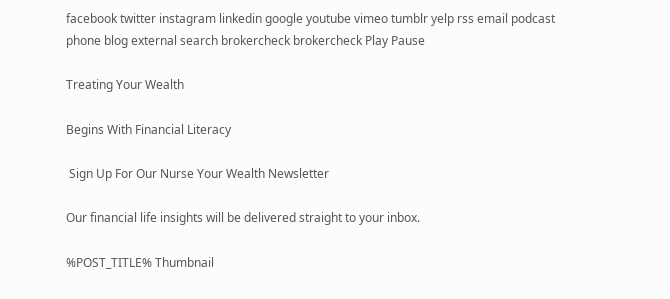facebook twitter instagram linkedin google youtube vimeo tumblr yelp rss email podcast phone blog external search brokercheck brokercheck Play Pause

Treating Your Wealth

Begins With Financial Literacy

 Sign Up For Our Nurse Your Wealth Newsletter

Our financial life insights will be delivered straight to your inbox.

%POST_TITLE% Thumbnail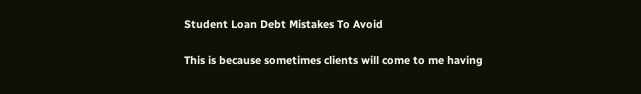Student Loan Debt Mistakes To Avoid

This is because sometimes clients will come to me having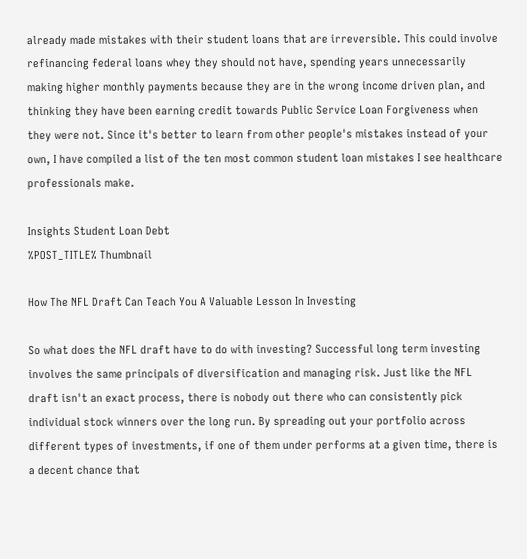already made mistakes with their student loans that are irreversible. This could involve refinancing federal loans whey they should not have, spending years unnecessarily making higher monthly payments because they are in the wrong income driven plan, and thinking they have been earning credit towards Public Service Loan Forgiveness when they were not. Since it's better to learn from other people's mistakes instead of your own, I have compiled a list of the ten most common student loan mistakes I see healthcare professionals make.

Insights Student Loan Debt
%POST_TITLE% Thumbnail

How The NFL Draft Can Teach You A Valuable Lesson In Investing

So what does the NFL draft have to do with investing? Successful long term investing involves the same principals of diversification and managing risk. Just like the NFL draft isn't an exact process, there is nobody out there who can consistently pick individual stock winners over the long run. By spreading out your portfolio across different types of investments, if one of them under performs at a given time, there is a decent chance that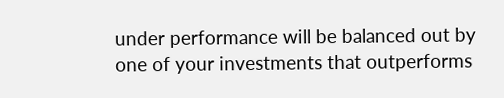under performance will be balanced out by one of your investments that outperforms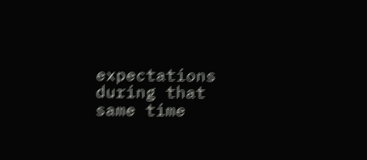expectations during that same time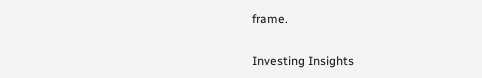frame.

Investing Insights